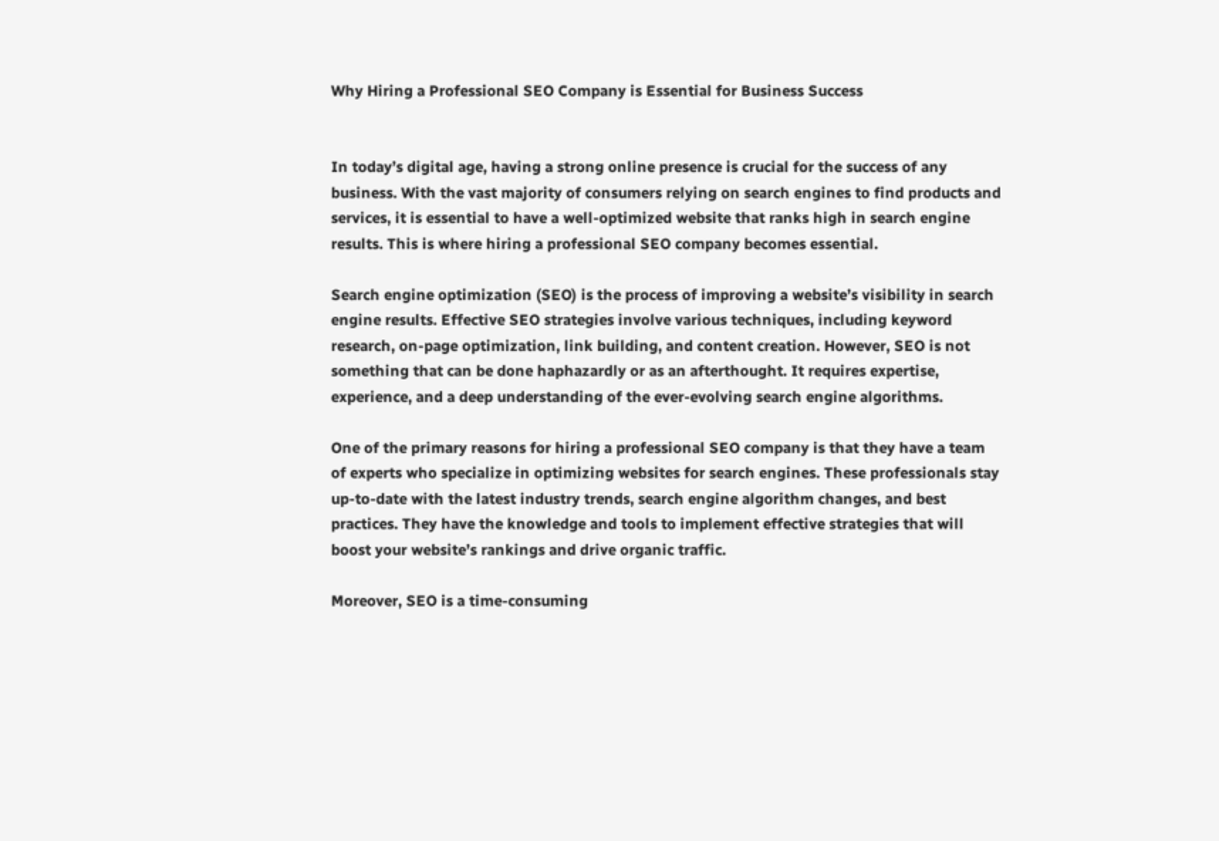Why Hiring a Professional SEO Company is Essential for Business Success


In today’s digital age, having a strong online presence is crucial for the success of any business. With the vast majority of consumers relying on search engines to find products and services, it is essential to have a well-optimized website that ranks high in search engine results. This is where hiring a professional SEO company becomes essential.

Search engine optimization (SEO) is the process of improving a website’s visibility in search engine results. Effective SEO strategies involve various techniques, including keyword research, on-page optimization, link building, and content creation. However, SEO is not something that can be done haphazardly or as an afterthought. It requires expertise, experience, and a deep understanding of the ever-evolving search engine algorithms.

One of the primary reasons for hiring a professional SEO company is that they have a team of experts who specialize in optimizing websites for search engines. These professionals stay up-to-date with the latest industry trends, search engine algorithm changes, and best practices. They have the knowledge and tools to implement effective strategies that will boost your website’s rankings and drive organic traffic.

Moreover, SEO is a time-consuming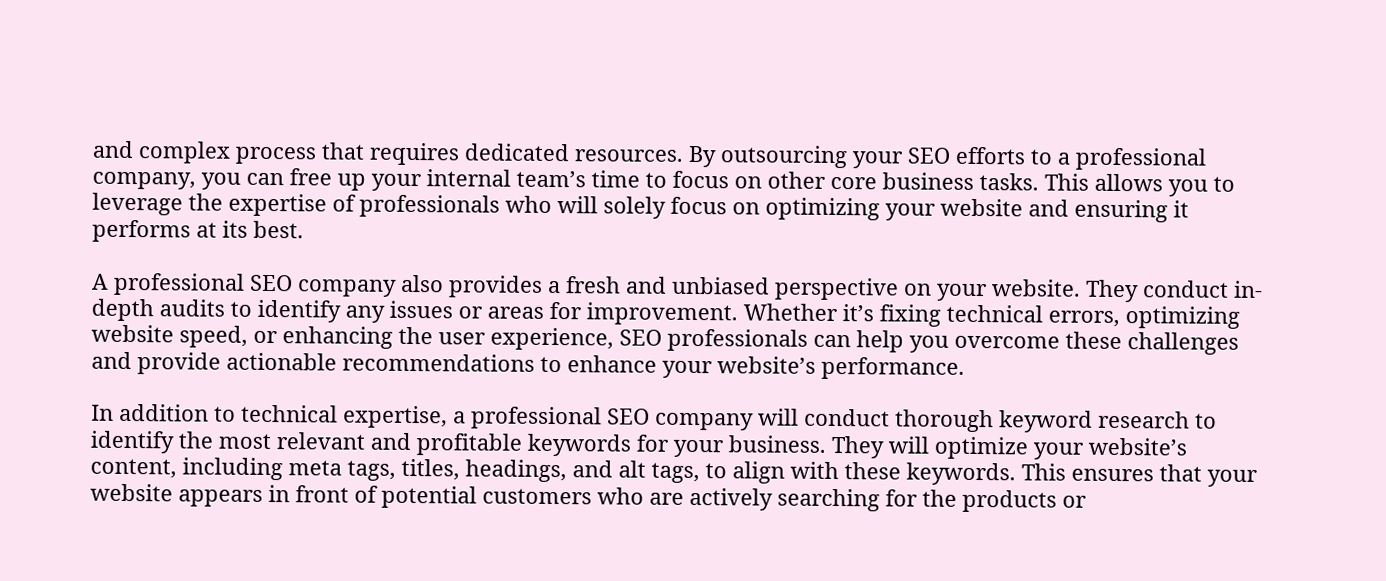and complex process that requires dedicated resources. By outsourcing your SEO efforts to a professional company, you can free up your internal team’s time to focus on other core business tasks. This allows you to leverage the expertise of professionals who will solely focus on optimizing your website and ensuring it performs at its best.

A professional SEO company also provides a fresh and unbiased perspective on your website. They conduct in-depth audits to identify any issues or areas for improvement. Whether it’s fixing technical errors, optimizing website speed, or enhancing the user experience, SEO professionals can help you overcome these challenges and provide actionable recommendations to enhance your website’s performance.

In addition to technical expertise, a professional SEO company will conduct thorough keyword research to identify the most relevant and profitable keywords for your business. They will optimize your website’s content, including meta tags, titles, headings, and alt tags, to align with these keywords. This ensures that your website appears in front of potential customers who are actively searching for the products or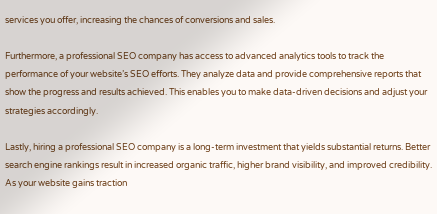services you offer, increasing the chances of conversions and sales.

Furthermore, a professional SEO company has access to advanced analytics tools to track the performance of your website’s SEO efforts. They analyze data and provide comprehensive reports that show the progress and results achieved. This enables you to make data-driven decisions and adjust your strategies accordingly.

Lastly, hiring a professional SEO company is a long-term investment that yields substantial returns. Better search engine rankings result in increased organic traffic, higher brand visibility, and improved credibility. As your website gains traction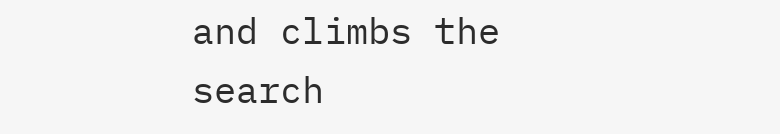and climbs the search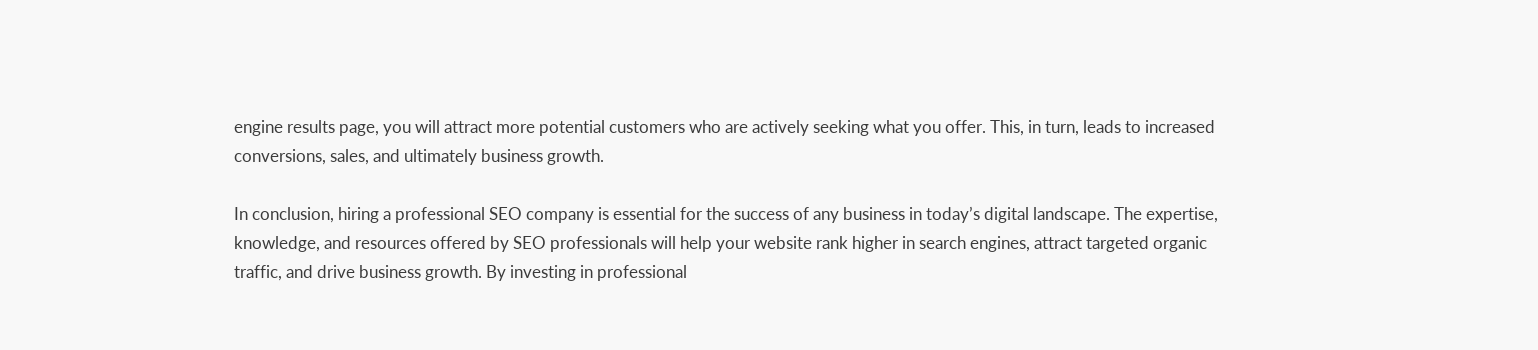engine results page, you will attract more potential customers who are actively seeking what you offer. This, in turn, leads to increased conversions, sales, and ultimately business growth.

In conclusion, hiring a professional SEO company is essential for the success of any business in today’s digital landscape. The expertise, knowledge, and resources offered by SEO professionals will help your website rank higher in search engines, attract targeted organic traffic, and drive business growth. By investing in professional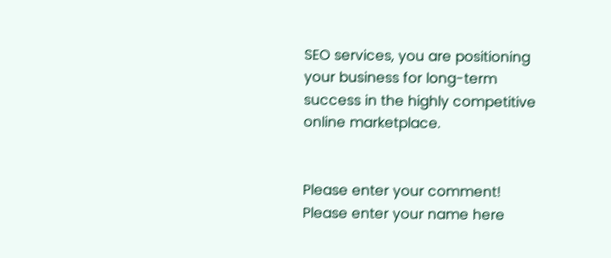SEO services, you are positioning your business for long-term success in the highly competitive online marketplace.


Please enter your comment!
Please enter your name here